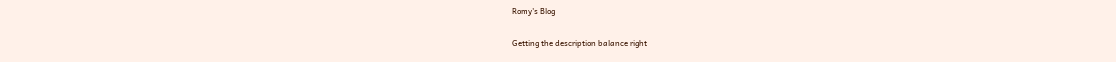Romy's Blog

Getting the description balance right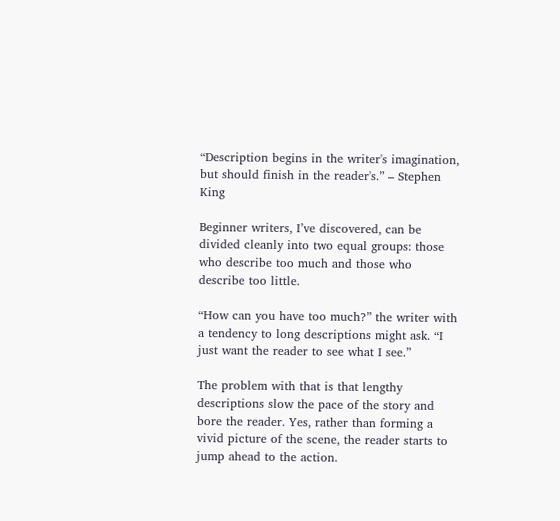“Description begins in the writer's imagination, but should finish in the reader's.” – Stephen King

Beginner writers, I’ve discovered, can be divided cleanly into two equal groups: those who describe too much and those who describe too little.

“How can you have too much?” the writer with a tendency to long descriptions might ask. “I just want the reader to see what I see.”

The problem with that is that lengthy descriptions slow the pace of the story and bore the reader. Yes, rather than forming a vivid picture of the scene, the reader starts to jump ahead to the action.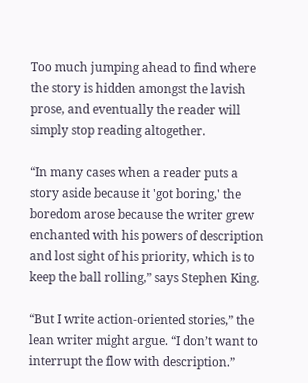Too much jumping ahead to find where the story is hidden amongst the lavish prose, and eventually the reader will simply stop reading altogether.

“In many cases when a reader puts a story aside because it 'got boring,' the boredom arose because the writer grew enchanted with his powers of description and lost sight of his priority, which is to keep the ball rolling,” says Stephen King.

“But I write action-oriented stories,” the lean writer might argue. “I don’t want to interrupt the flow with description.”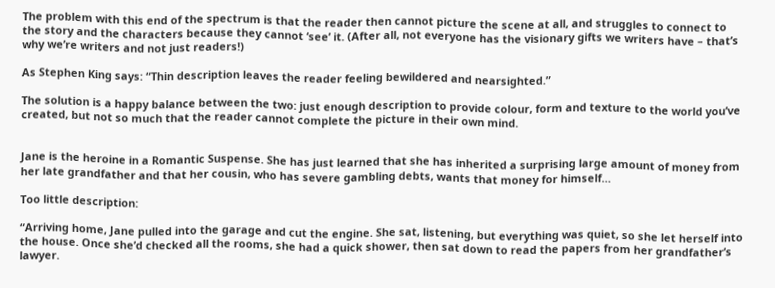The problem with this end of the spectrum is that the reader then cannot picture the scene at all, and struggles to connect to the story and the characters because they cannot ‘see’ it. (After all, not everyone has the visionary gifts we writers have – that’s why we’re writers and not just readers!)

As Stephen King says: “Thin description leaves the reader feeling bewildered and nearsighted.”

The solution is a happy balance between the two: just enough description to provide colour, form and texture to the world you’ve created, but not so much that the reader cannot complete the picture in their own mind.


Jane is the heroine in a Romantic Suspense. She has just learned that she has inherited a surprising large amount of money from her late grandfather and that her cousin, who has severe gambling debts, wants that money for himself…

Too little description:

“Arriving home, Jane pulled into the garage and cut the engine. She sat, listening, but everything was quiet, so she let herself into the house. Once she’d checked all the rooms, she had a quick shower, then sat down to read the papers from her grandfather’s lawyer.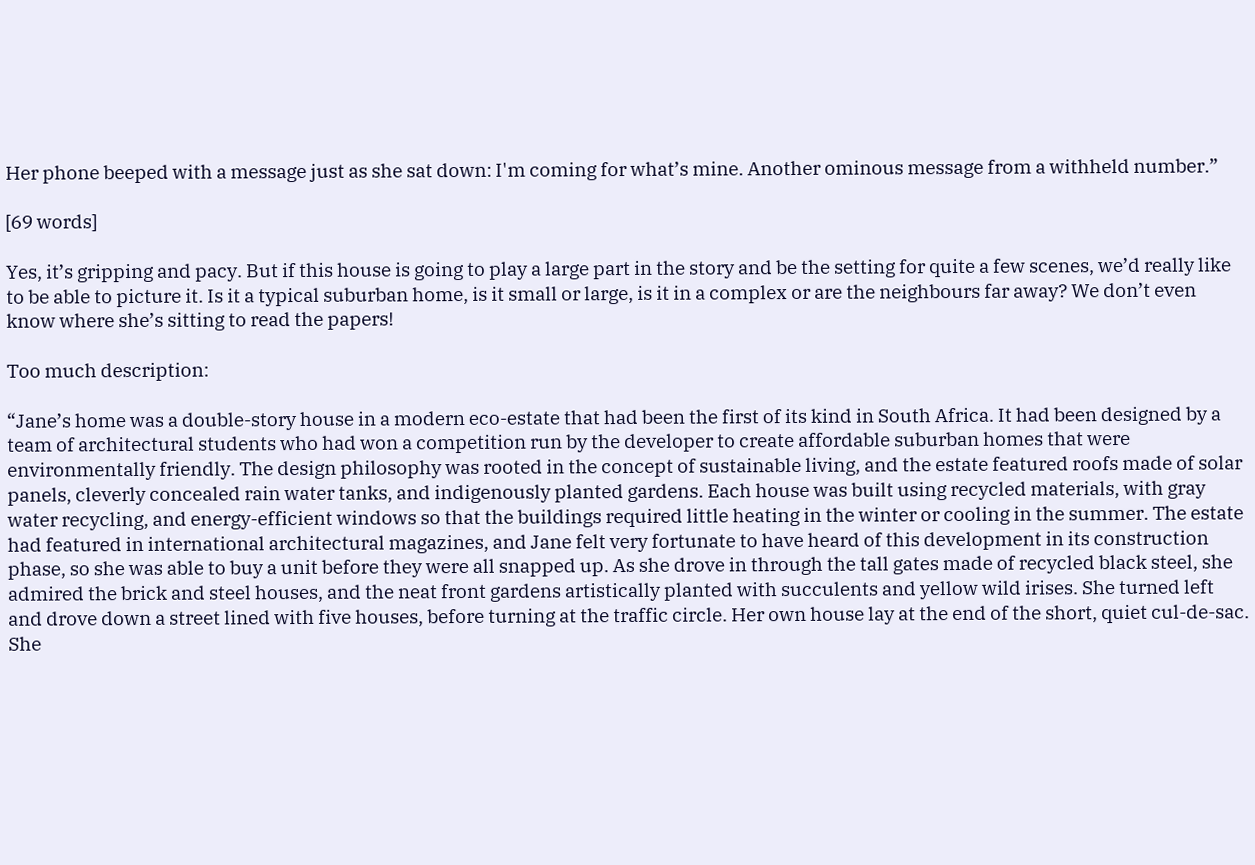Her phone beeped with a message just as she sat down: I'm coming for what’s mine. Another ominous message from a withheld number.”

[69 words]

Yes, it’s gripping and pacy. But if this house is going to play a large part in the story and be the setting for quite a few scenes, we’d really like to be able to picture it. Is it a typical suburban home, is it small or large, is it in a complex or are the neighbours far away? We don’t even know where she’s sitting to read the papers!

Too much description:

“Jane’s home was a double-story house in a modern eco-estate that had been the first of its kind in South Africa. It had been designed by a team of architectural students who had won a competition run by the developer to create affordable suburban homes that were environmentally friendly. The design philosophy was rooted in the concept of sustainable living, and the estate featured roofs made of solar panels, cleverly concealed rain water tanks, and indigenously planted gardens. Each house was built using recycled materials, with gray water recycling, and energy-efficient windows so that the buildings required little heating in the winter or cooling in the summer. The estate had featured in international architectural magazines, and Jane felt very fortunate to have heard of this development in its construction phase, so she was able to buy a unit before they were all snapped up. As she drove in through the tall gates made of recycled black steel, she admired the brick and steel houses, and the neat front gardens artistically planted with succulents and yellow wild irises. She turned left and drove down a street lined with five houses, before turning at the traffic circle. Her own house lay at the end of the short, quiet cul-de-sac. She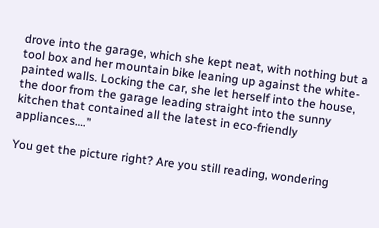drove into the garage, which she kept neat, with nothing but a tool box and her mountain bike leaning up against the white-painted walls. Locking the car, she let herself into the house, the door from the garage leading straight into the sunny kitchen that contained all the latest in eco-friendly appliances….”

You get the picture right? Are you still reading, wondering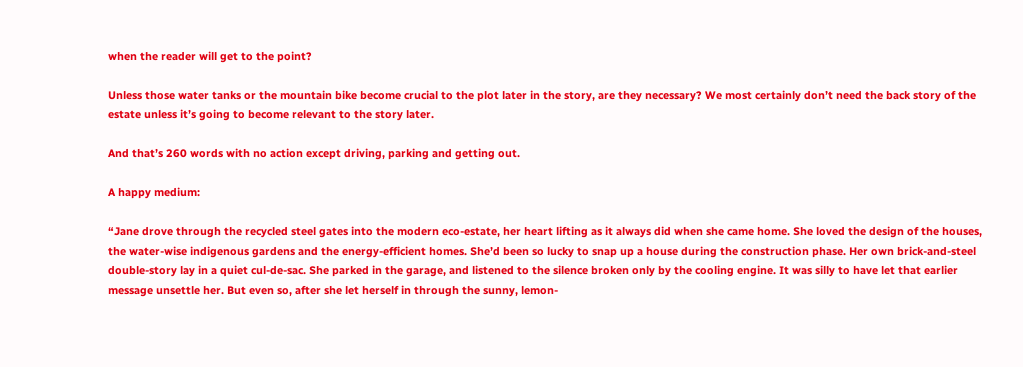when the reader will get to the point?

Unless those water tanks or the mountain bike become crucial to the plot later in the story, are they necessary? We most certainly don’t need the back story of the estate unless it’s going to become relevant to the story later.

And that’s 260 words with no action except driving, parking and getting out.

A happy medium:

“Jane drove through the recycled steel gates into the modern eco-estate, her heart lifting as it always did when she came home. She loved the design of the houses, the water-wise indigenous gardens and the energy-efficient homes. She’d been so lucky to snap up a house during the construction phase. Her own brick-and-steel double-story lay in a quiet cul-de-sac. She parked in the garage, and listened to the silence broken only by the cooling engine. It was silly to have let that earlier message unsettle her. But even so, after she let herself in through the sunny, lemon-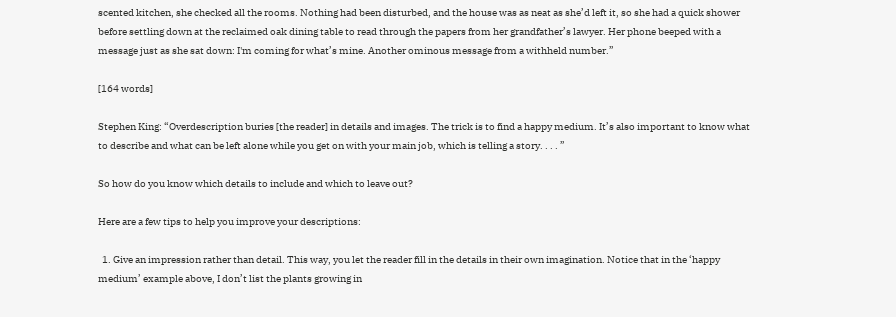scented kitchen, she checked all the rooms. Nothing had been disturbed, and the house was as neat as she’d left it, so she had a quick shower before settling down at the reclaimed oak dining table to read through the papers from her grandfather’s lawyer. Her phone beeped with a message just as she sat down: I'm coming for what’s mine. Another ominous message from a withheld number.”

[164 words]

Stephen King: “Overdescription buries [the reader] in details and images. The trick is to find a happy medium. It’s also important to know what to describe and what can be left alone while you get on with your main job, which is telling a story. . . . ”

So how do you know which details to include and which to leave out?

Here are a few tips to help you improve your descriptions:

  1. Give an impression rather than detail. This way, you let the reader fill in the details in their own imagination. Notice that in the ‘happy medium’ example above, I don’t list the plants growing in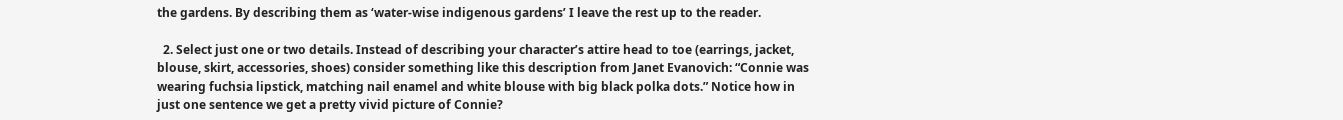the gardens. By describing them as ‘water-wise indigenous gardens’ I leave the rest up to the reader.

  2. Select just one or two details. Instead of describing your character’s attire head to toe (earrings, jacket, blouse, skirt, accessories, shoes) consider something like this description from Janet Evanovich: “Connie was wearing fuchsia lipstick, matching nail enamel and white blouse with big black polka dots.” Notice how in just one sentence we get a pretty vivid picture of Connie?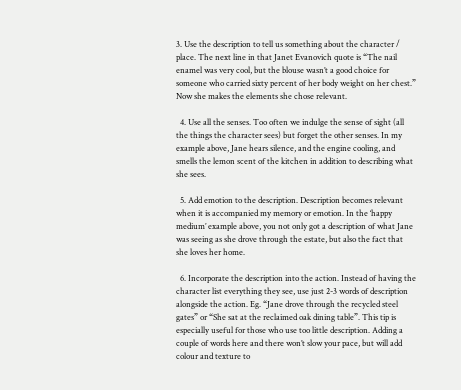3. Use the description to tell us something about the character / place. The next line in that Janet Evanovich quote is “The nail enamel was very cool, but the blouse wasn’t a good choice for someone who carried sixty percent of her body weight on her chest.” Now she makes the elements she chose relevant.

  4. Use all the senses. Too often we indulge the sense of sight (all the things the character sees) but forget the other senses. In my example above, Jane hears silence, and the engine cooling, and smells the lemon scent of the kitchen in addition to describing what she sees.

  5. Add emotion to the description. Description becomes relevant when it is accompanied my memory or emotion. In the ‘happy medium’ example above, you not only got a description of what Jane was seeing as she drove through the estate, but also the fact that she loves her home.

  6. Incorporate the description into the action. Instead of having the character list everything they see, use just 2-3 words of description alongside the action. Eg. “Jane drove through the recycled steel gates” or “She sat at the reclaimed oak dining table”. This tip is especially useful for those who use too little description. Adding a couple of words here and there won’t slow your pace, but will add colour and texture to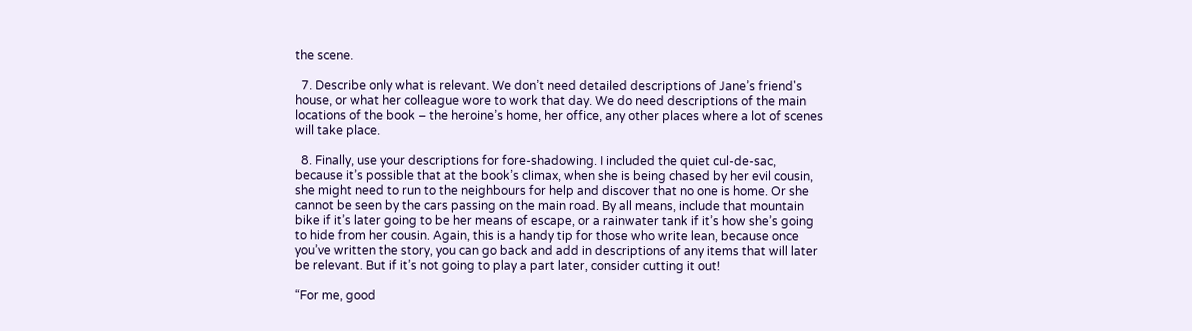the scene.

  7. Describe only what is relevant. We don’t need detailed descriptions of Jane’s friend's house, or what her colleague wore to work that day. We do need descriptions of the main locations of the book – the heroine’s home, her office, any other places where a lot of scenes will take place.

  8. Finally, use your descriptions for fore-shadowing. I included the quiet cul-de-sac, because it’s possible that at the book’s climax, when she is being chased by her evil cousin, she might need to run to the neighbours for help and discover that no one is home. Or she cannot be seen by the cars passing on the main road. By all means, include that mountain bike if it’s later going to be her means of escape, or a rainwater tank if it’s how she’s going to hide from her cousin. Again, this is a handy tip for those who write lean, because once you’ve written the story, you can go back and add in descriptions of any items that will later be relevant. But if it’s not going to play a part later, consider cutting it out!

“For me, good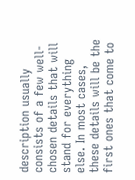description usually consists of a few well-chosen details that will stand for everything else. In most cases, these details will be the first ones that come to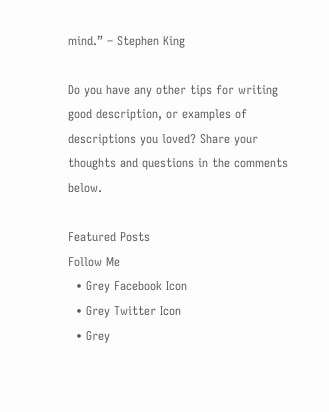mind.” – Stephen King

Do you have any other tips for writing good description, or examples of descriptions you loved? Share your thoughts and questions in the comments below.

Featured Posts
Follow Me
  • Grey Facebook Icon
  • Grey Twitter Icon
  • Grey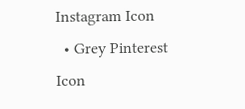Instagram Icon
  • Grey Pinterest Icon